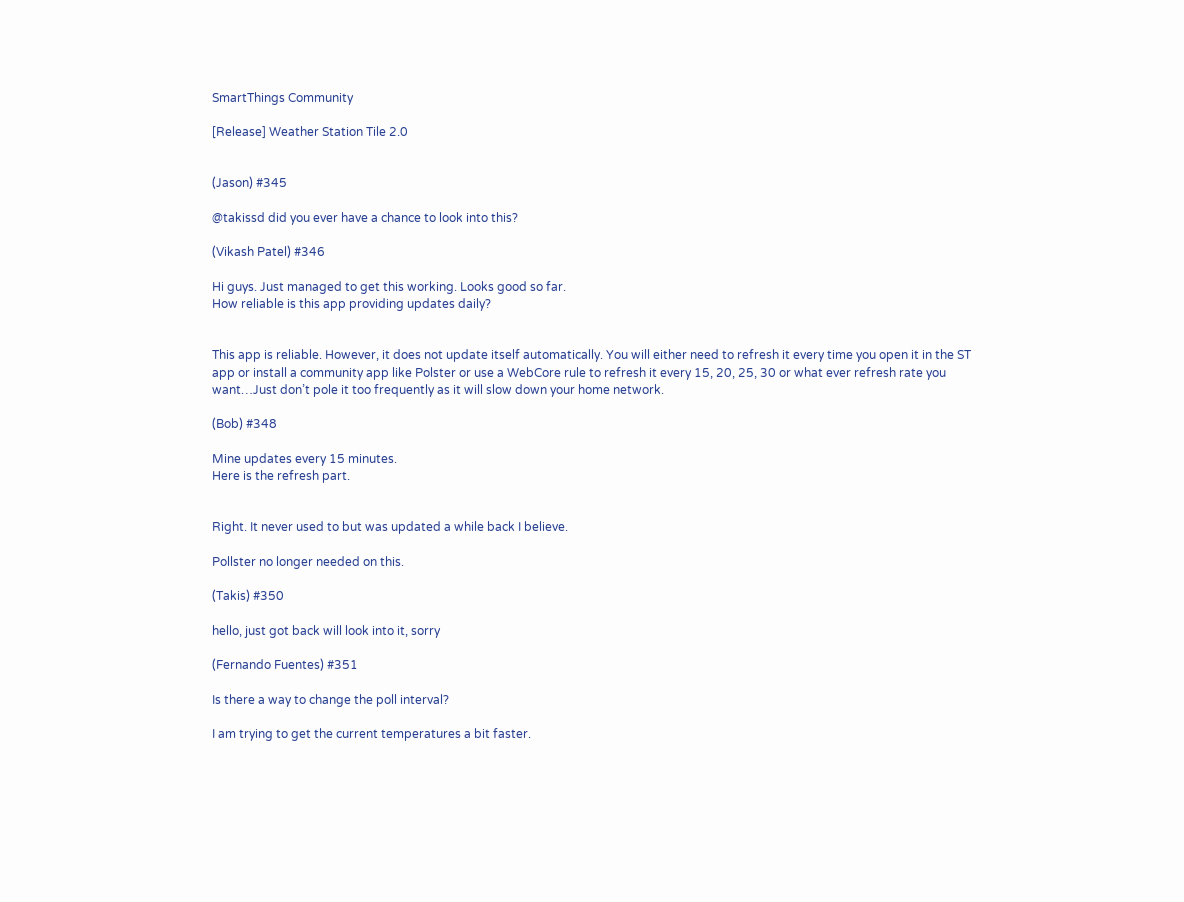SmartThings Community

[Release] Weather Station Tile 2.0


(Jason) #345

@takissd did you ever have a chance to look into this?

(Vikash Patel) #346

Hi guys. Just managed to get this working. Looks good so far.
How reliable is this app providing updates daily?


This app is reliable. However, it does not update itself automatically. You will either need to refresh it every time you open it in the ST app or install a community app like Polster or use a WebCore rule to refresh it every 15, 20, 25, 30 or what ever refresh rate you want…Just don’t pole it too frequently as it will slow down your home network.

(Bob) #348

Mine updates every 15 minutes.
Here is the refresh part.


Right. It never used to but was updated a while back I believe.

Pollster no longer needed on this.

(Takis) #350

hello, just got back will look into it, sorry

(Fernando Fuentes) #351

Is there a way to change the poll interval?

I am trying to get the current temperatures a bit faster.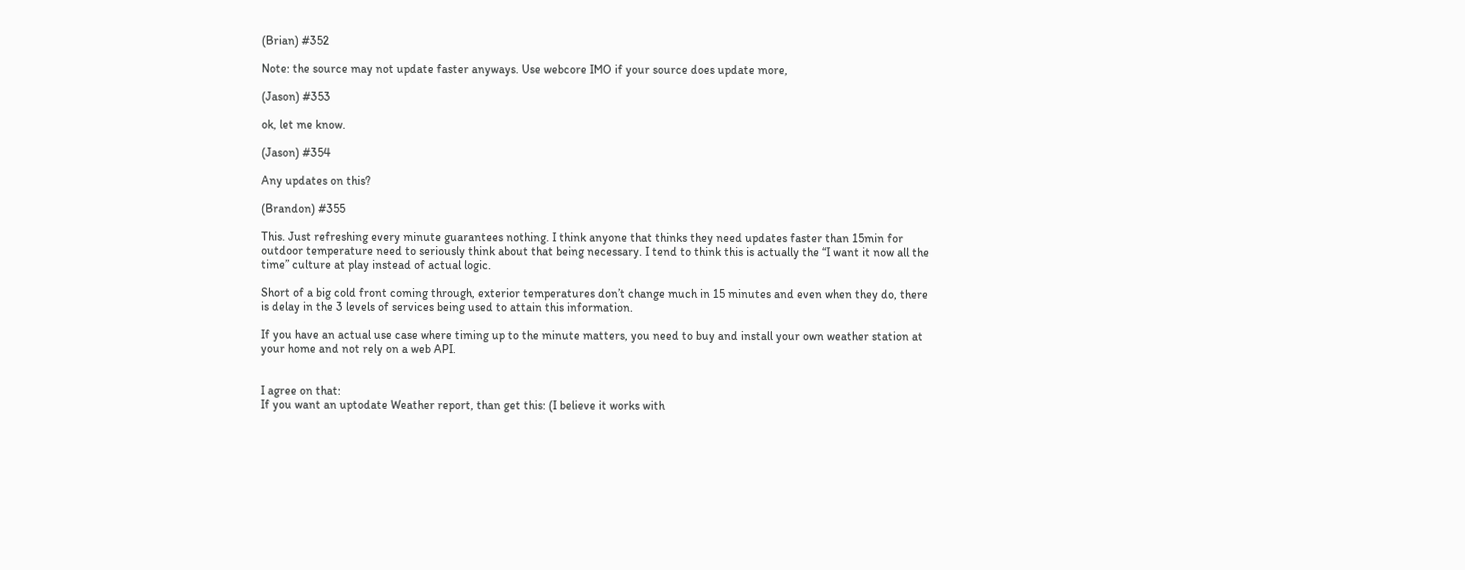(Brian) #352

Note: the source may not update faster anyways. Use webcore IMO if your source does update more,

(Jason) #353

ok, let me know.

(Jason) #354

Any updates on this?

(Brandon) #355

This. Just refreshing every minute guarantees nothing. I think anyone that thinks they need updates faster than 15min for outdoor temperature need to seriously think about that being necessary. I tend to think this is actually the “I want it now all the time” culture at play instead of actual logic.

Short of a big cold front coming through, exterior temperatures don’t change much in 15 minutes and even when they do, there is delay in the 3 levels of services being used to attain this information.

If you have an actual use case where timing up to the minute matters, you need to buy and install your own weather station at your home and not rely on a web API.


I agree on that:
If you want an uptodate Weather report, than get this: (I believe it works with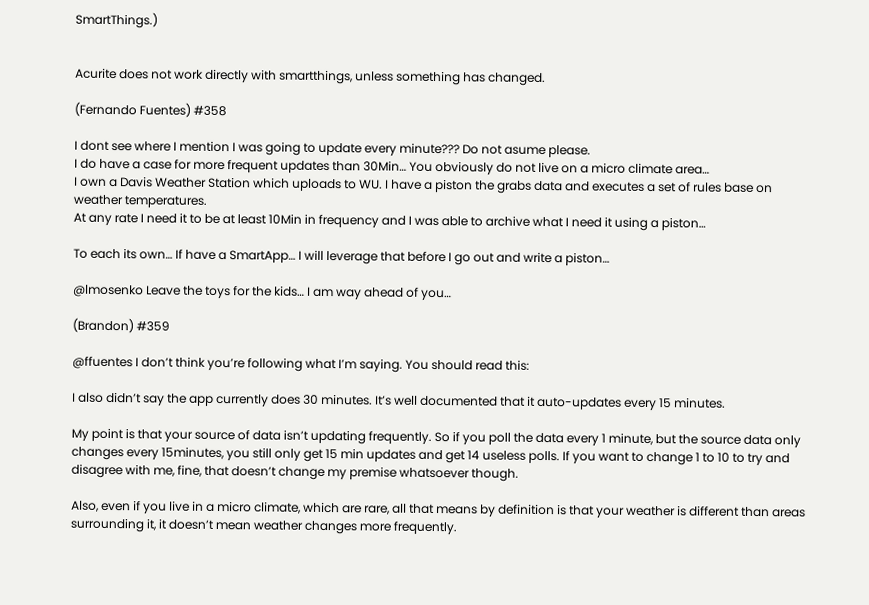SmartThings.)


Acurite does not work directly with smartthings, unless something has changed.

(Fernando Fuentes) #358

I dont see where I mention I was going to update every minute??? Do not asume please.
I do have a case for more frequent updates than 30Min… You obviously do not live on a micro climate area…
I own a Davis Weather Station which uploads to WU. I have a piston the grabs data and executes a set of rules base on weather temperatures.
At any rate I need it to be at least 10Min in frequency and I was able to archive what I need it using a piston…

To each its own… If have a SmartApp… I will leverage that before I go out and write a piston…

@lmosenko Leave the toys for the kids… I am way ahead of you…

(Brandon) #359

@ffuentes I don’t think you’re following what I’m saying. You should read this:

I also didn’t say the app currently does 30 minutes. It’s well documented that it auto-updates every 15 minutes.

My point is that your source of data isn’t updating frequently. So if you poll the data every 1 minute, but the source data only changes every 15minutes, you still only get 15 min updates and get 14 useless polls. If you want to change 1 to 10 to try and disagree with me, fine, that doesn’t change my premise whatsoever though.

Also, even if you live in a micro climate, which are rare, all that means by definition is that your weather is different than areas surrounding it, it doesn’t mean weather changes more frequently.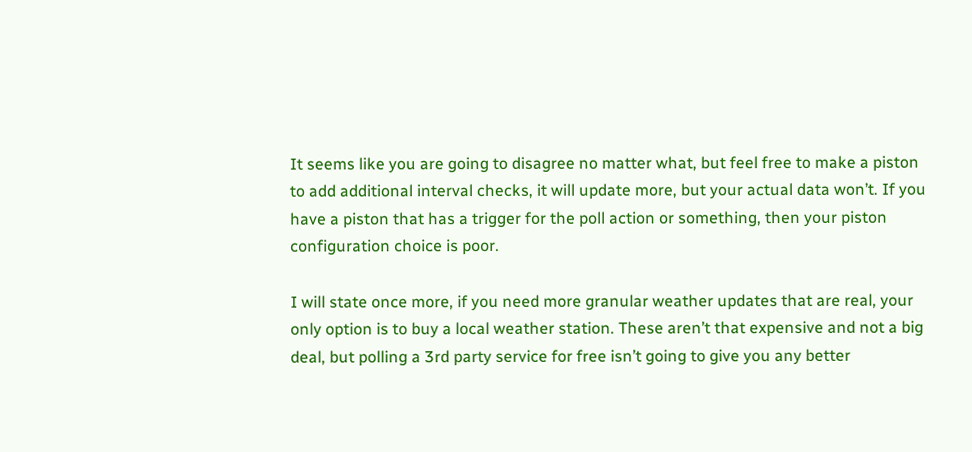It seems like you are going to disagree no matter what, but feel free to make a piston to add additional interval checks, it will update more, but your actual data won’t. If you have a piston that has a trigger for the poll action or something, then your piston configuration choice is poor.

I will state once more, if you need more granular weather updates that are real, your only option is to buy a local weather station. These aren’t that expensive and not a big deal, but polling a 3rd party service for free isn’t going to give you any better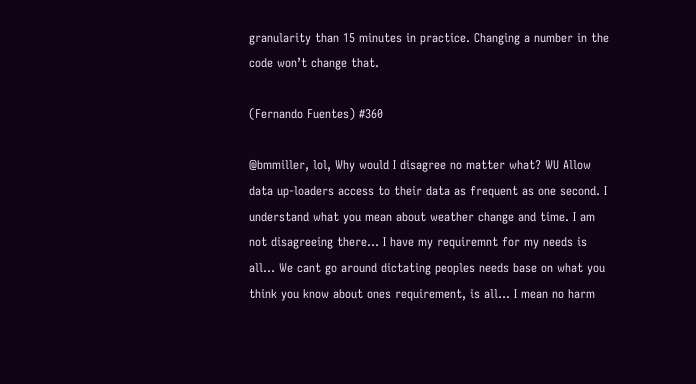granularity than 15 minutes in practice. Changing a number in the code won’t change that.

(Fernando Fuentes) #360

@bmmiller, lol, Why would I disagree no matter what? WU Allow data up-loaders access to their data as frequent as one second. I understand what you mean about weather change and time. I am not disagreeing there… I have my requiremnt for my needs is all… We cant go around dictating peoples needs base on what you think you know about ones requirement, is all… I mean no harm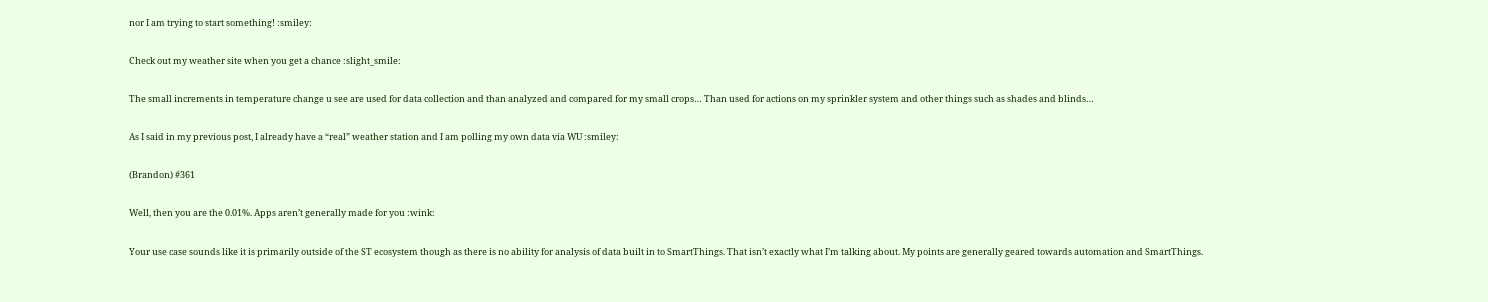nor I am trying to start something! :smiley:

Check out my weather site when you get a chance :slight_smile:

The small increments in temperature change u see are used for data collection and than analyzed and compared for my small crops… Than used for actions on my sprinkler system and other things such as shades and blinds…

As I said in my previous post, I already have a “real” weather station and I am polling my own data via WU :smiley:

(Brandon) #361

Well, then you are the 0.01%. Apps aren’t generally made for you :wink:

Your use case sounds like it is primarily outside of the ST ecosystem though as there is no ability for analysis of data built in to SmartThings. That isn’t exactly what I’m talking about. My points are generally geared towards automation and SmartThings.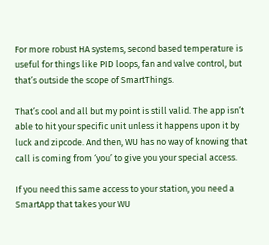For more robust HA systems, second based temperature is useful for things like PID loops, fan and valve control, but that’s outside the scope of SmartThings.

That’s cool and all but my point is still valid. The app isn’t able to hit your specific unit unless it happens upon it by luck and zipcode. And then, WU has no way of knowing that call is coming from ‘you’ to give you your special access.

If you need this same access to your station, you need a SmartApp that takes your WU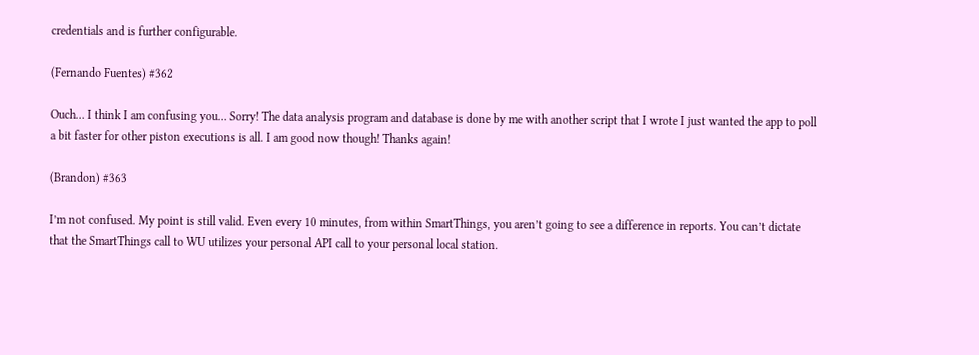credentials and is further configurable.

(Fernando Fuentes) #362

Ouch… I think I am confusing you… Sorry! The data analysis program and database is done by me with another script that I wrote I just wanted the app to poll a bit faster for other piston executions is all. I am good now though! Thanks again!

(Brandon) #363

I’m not confused. My point is still valid. Even every 10 minutes, from within SmartThings, you aren’t going to see a difference in reports. You can’t dictate that the SmartThings call to WU utilizes your personal API call to your personal local station.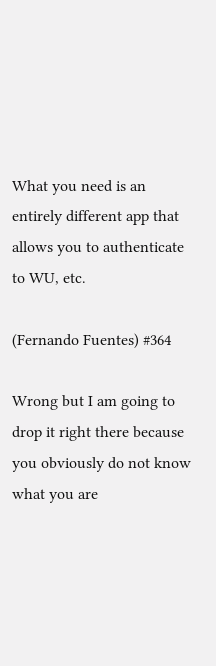What you need is an entirely different app that allows you to authenticate to WU, etc.

(Fernando Fuentes) #364

Wrong but I am going to drop it right there because you obviously do not know what you are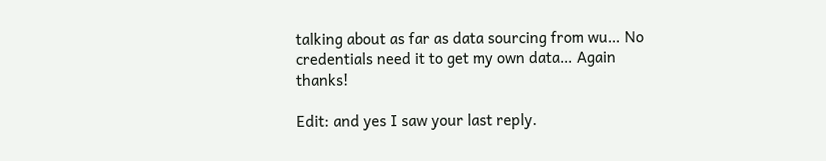talking about as far as data sourcing from wu… No credentials need it to get my own data… Again thanks!

Edit: and yes I saw your last reply.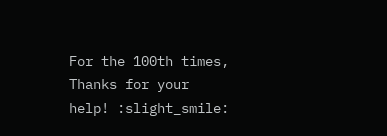For the 100th times, Thanks for your help! :slight_smile: